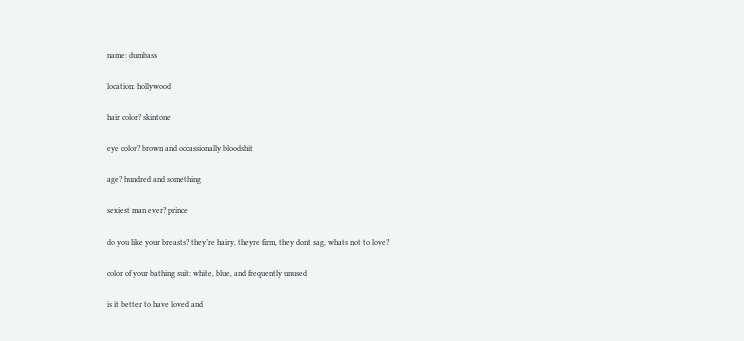name: dumbass

location: hollywood

hair color? skintone

eye color? brown and occassionally bloodshit

age? hundred and something

sexiest man ever? prince

do you like your breasts? they’re hairy, theyre firm, they dont sag, whats not to love?

color of your bathing suit: white, blue, and frequently unused

is it better to have loved and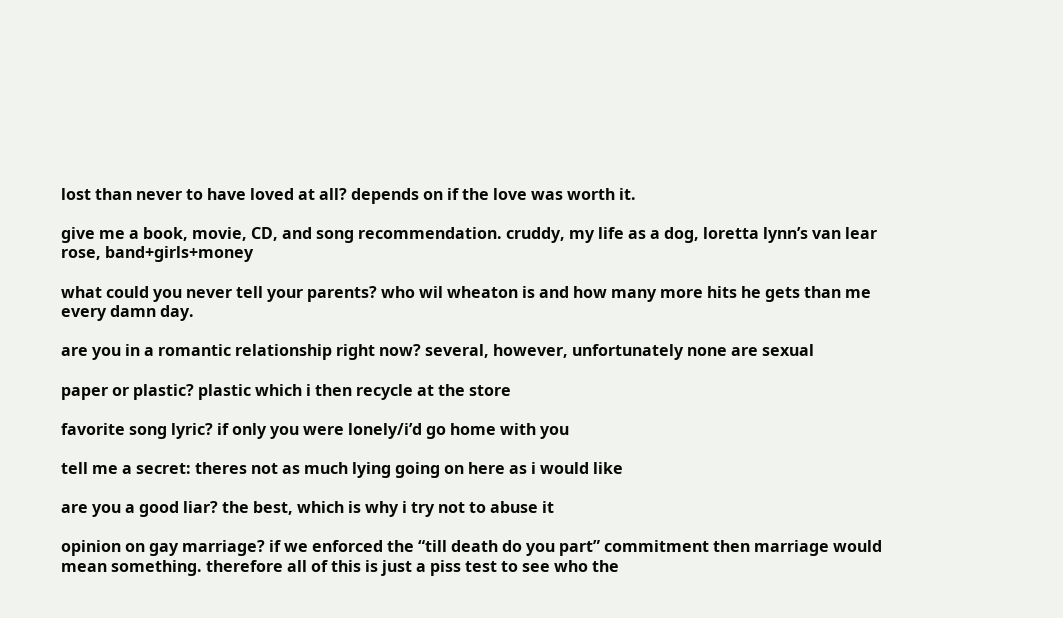lost than never to have loved at all? depends on if the love was worth it.

give me a book, movie, CD, and song recommendation. cruddy, my life as a dog, loretta lynn’s van lear rose, band+girls+money

what could you never tell your parents? who wil wheaton is and how many more hits he gets than me every damn day.

are you in a romantic relationship right now? several, however, unfortunately none are sexual

paper or plastic? plastic which i then recycle at the store

favorite song lyric? if only you were lonely/i’d go home with you

tell me a secret: theres not as much lying going on here as i would like

are you a good liar? the best, which is why i try not to abuse it

opinion on gay marriage? if we enforced the “till death do you part” commitment then marriage would mean something. therefore all of this is just a piss test to see who the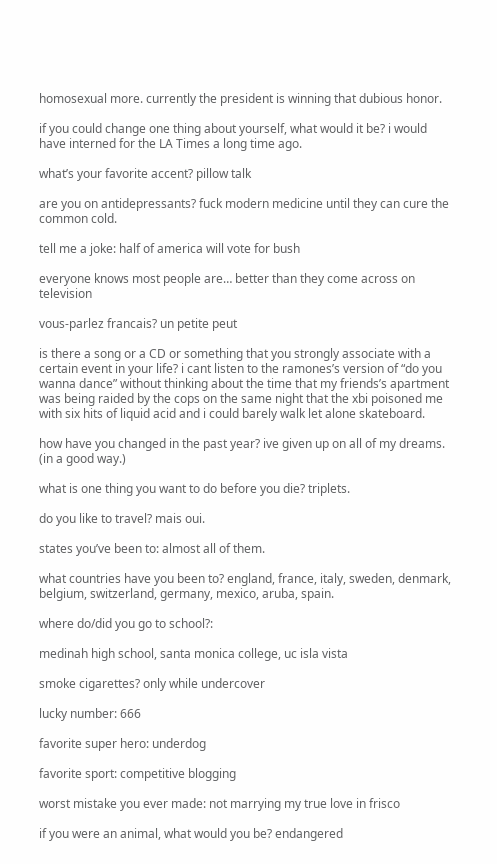homosexual more. currently the president is winning that dubious honor.

if you could change one thing about yourself, what would it be? i would have interned for the LA Times a long time ago.

what’s your favorite accent? pillow talk

are you on antidepressants? fuck modern medicine until they can cure the common cold.

tell me a joke: half of america will vote for bush

everyone knows most people are… better than they come across on television

vous-parlez francais? un petite peut

is there a song or a CD or something that you strongly associate with a certain event in your life? i cant listen to the ramones’s version of “do you wanna dance” without thinking about the time that my friends’s apartment was being raided by the cops on the same night that the xbi poisoned me with six hits of liquid acid and i could barely walk let alone skateboard.

how have you changed in the past year? ive given up on all of my dreams. (in a good way.)

what is one thing you want to do before you die? triplets.

do you like to travel? mais oui.

states you’ve been to: almost all of them.

what countries have you been to? england, france, italy, sweden, denmark, belgium, switzerland, germany, mexico, aruba, spain.

where do/did you go to school?:

medinah high school, santa monica college, uc isla vista

smoke cigarettes? only while undercover

lucky number: 666

favorite super hero: underdog

favorite sport: competitive blogging

worst mistake you ever made: not marrying my true love in frisco

if you were an animal, what would you be? endangered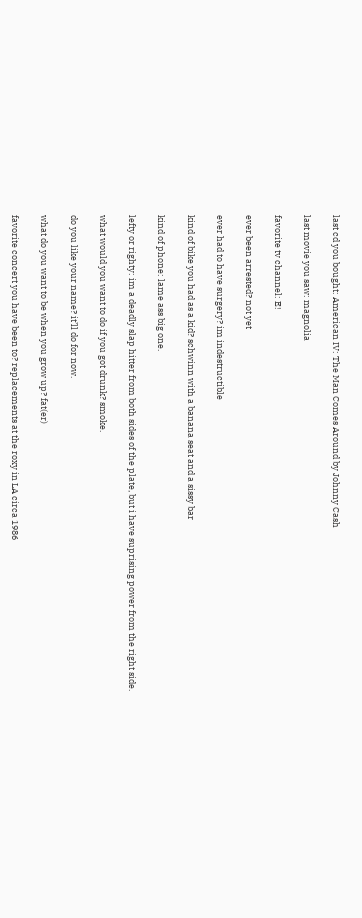last cd you bought: American IV: The Man Comes Around by Johnny Cash

last movie you saw: magnolia

favorite tv channel: E!

ever been arrested? not yet

ever had to have surgery? im indestructible

kind of bike you had as a kid? schwinn with a banana seat and a sissy bar

kind of phone: lame ass big one.

lefty or righty: im a deadly slap hitter from both sides of the plate, but i have suprising power from the right side.

what would you want to do if you got drunk? smoke.

do you like your name? it’ll do for now.

what do you want to be when you grow up? fat(er)

favorite concert you have been to? replacements at the roxy in LA circa 1986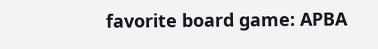favorite board game: APBA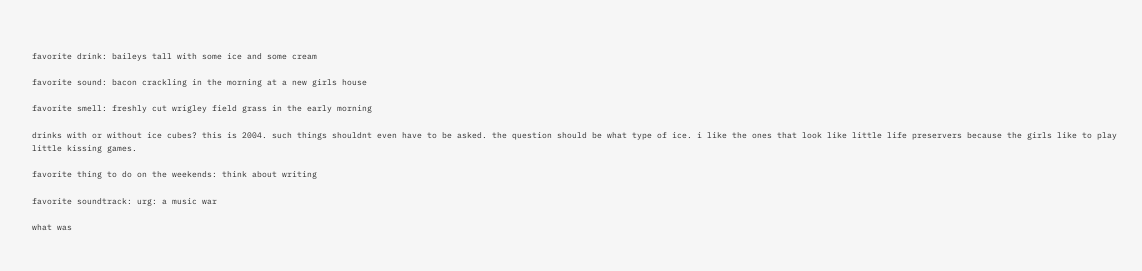favorite drink: baileys tall with some ice and some cream

favorite sound: bacon crackling in the morning at a new girls house

favorite smell: freshly cut wrigley field grass in the early morning

drinks with or without ice cubes? this is 2004. such things shouldnt even have to be asked. the question should be what type of ice. i like the ones that look like little life preservers because the girls like to play little kissing games.

favorite thing to do on the weekends: think about writing

favorite soundtrack: urg: a music war

what was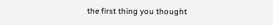the first thing you thought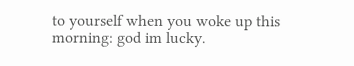to yourself when you woke up this morning: god im lucky.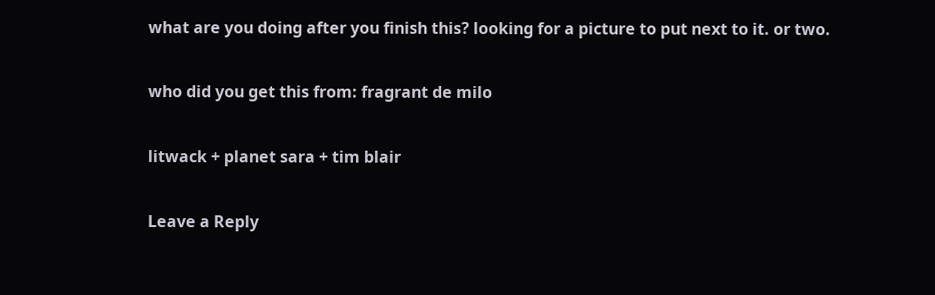what are you doing after you finish this? looking for a picture to put next to it. or two.

who did you get this from: fragrant de milo

litwack + planet sara + tim blair

Leave a Reply